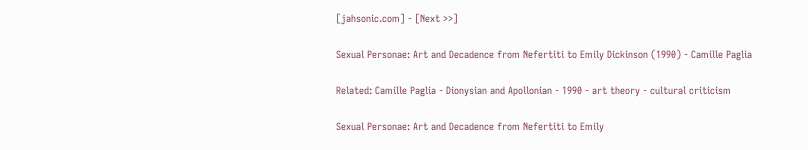[jahsonic.com] - [Next >>]

Sexual Personae: Art and Decadence from Nefertiti to Emily Dickinson (1990) - Camille Paglia

Related: Camille Paglia - Dionysian and Apollonian - 1990 - art theory - cultural criticism

Sexual Personae: Art and Decadence from Nefertiti to Emily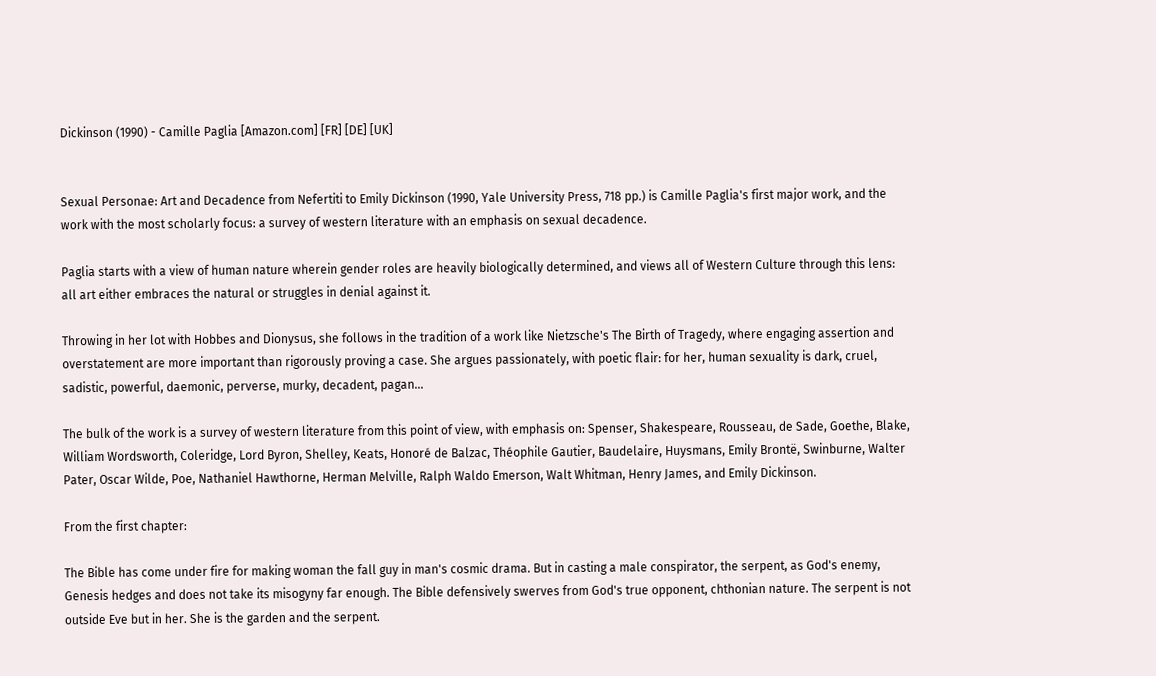Dickinson (1990) - Camille Paglia [Amazon.com] [FR] [DE] [UK]


Sexual Personae: Art and Decadence from Nefertiti to Emily Dickinson (1990, Yale University Press, 718 pp.) is Camille Paglia's first major work, and the work with the most scholarly focus: a survey of western literature with an emphasis on sexual decadence.

Paglia starts with a view of human nature wherein gender roles are heavily biologically determined, and views all of Western Culture through this lens: all art either embraces the natural or struggles in denial against it.

Throwing in her lot with Hobbes and Dionysus, she follows in the tradition of a work like Nietzsche's The Birth of Tragedy, where engaging assertion and overstatement are more important than rigorously proving a case. She argues passionately, with poetic flair: for her, human sexuality is dark, cruel, sadistic, powerful, daemonic, perverse, murky, decadent, pagan...

The bulk of the work is a survey of western literature from this point of view, with emphasis on: Spenser, Shakespeare, Rousseau, de Sade, Goethe, Blake, William Wordsworth, Coleridge, Lord Byron, Shelley, Keats, Honoré de Balzac, Théophile Gautier, Baudelaire, Huysmans, Emily Brontë, Swinburne, Walter Pater, Oscar Wilde, Poe, Nathaniel Hawthorne, Herman Melville, Ralph Waldo Emerson, Walt Whitman, Henry James, and Emily Dickinson.

From the first chapter:

The Bible has come under fire for making woman the fall guy in man's cosmic drama. But in casting a male conspirator, the serpent, as God's enemy, Genesis hedges and does not take its misogyny far enough. The Bible defensively swerves from God's true opponent, chthonian nature. The serpent is not outside Eve but in her. She is the garden and the serpent.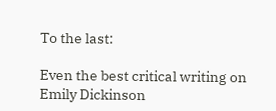To the last:

Even the best critical writing on Emily Dickinson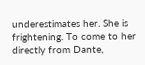underestimates her. She is frightening. To come to her directly from Dante,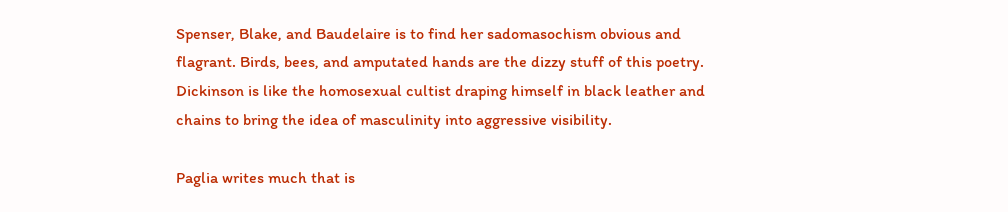Spenser, Blake, and Baudelaire is to find her sadomasochism obvious and flagrant. Birds, bees, and amputated hands are the dizzy stuff of this poetry. Dickinson is like the homosexual cultist draping himself in black leather and chains to bring the idea of masculinity into aggressive visibility.

Paglia writes much that is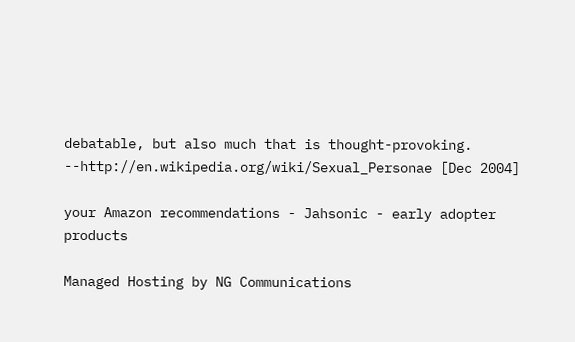debatable, but also much that is thought-provoking. --http://en.wikipedia.org/wiki/Sexual_Personae [Dec 2004]

your Amazon recommendations - Jahsonic - early adopter products

Managed Hosting by NG Communications